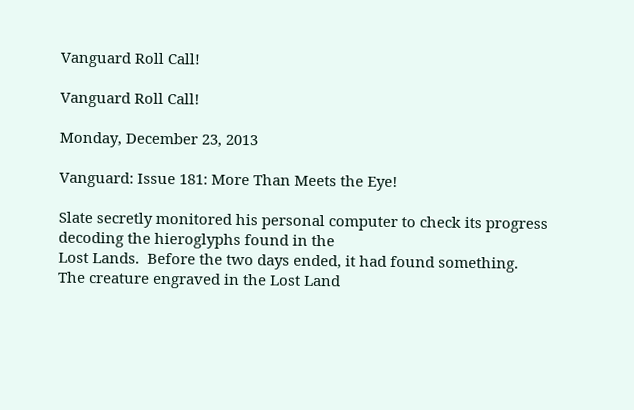Vanguard Roll Call!

Vanguard Roll Call!

Monday, December 23, 2013

Vanguard: Issue 181: More Than Meets the Eye!

Slate secretly monitored his personal computer to check its progress decoding the hieroglyphs found in the
Lost Lands.  Before the two days ended, it had found something. The creature engraved in the Lost Land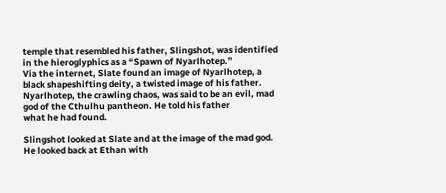temple that resembled his father, Slingshot, was identified in the hieroglyphics as a “Spawn of Nyarlhotep.”
Via the internet, Slate found an image of Nyarlhotep, a black shapeshifting deity, a twisted image of his father.
Nyarlhotep, the crawling chaos, was said to be an evil, mad god of the Cthulhu pantheon. He told his father
what he had found.

Slingshot looked at Slate and at the image of the mad god. He looked back at Ethan with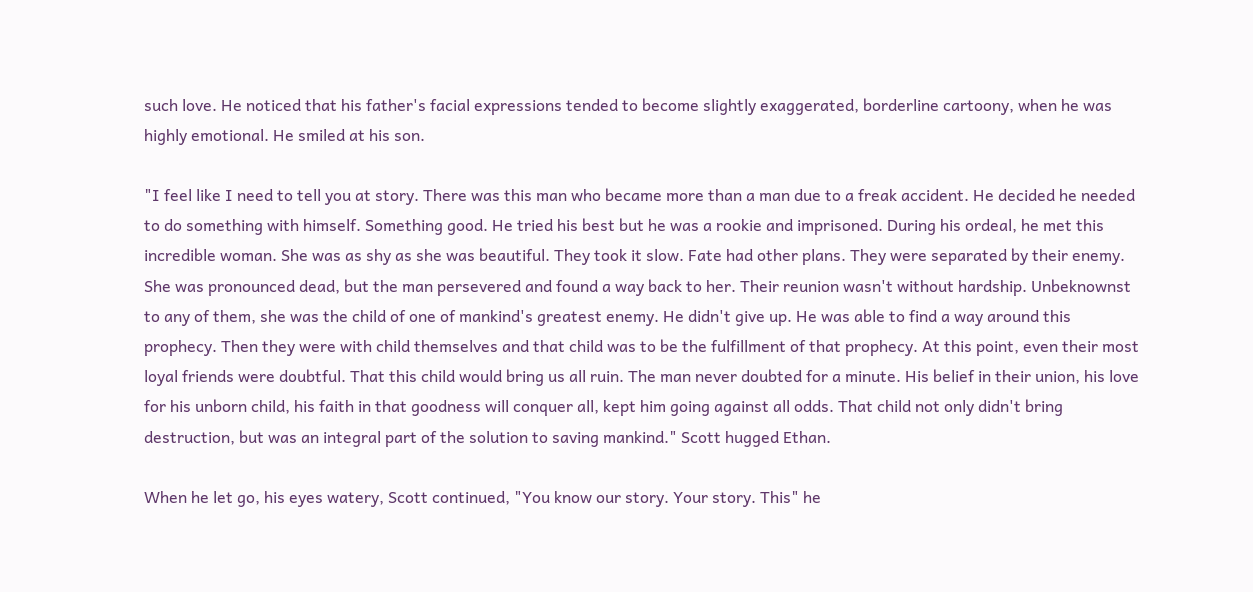such love. He noticed that his father's facial expressions tended to become slightly exaggerated, borderline cartoony, when he was highly emotional. He smiled at his son.

"I feel like I need to tell you at story. There was this man who became more than a man due to a freak accident. He decided he needed to do something with himself. Something good. He tried his best but he was a rookie and imprisoned. During his ordeal, he met this incredible woman. She was as shy as she was beautiful. They took it slow. Fate had other plans. They were separated by their enemy. She was pronounced dead, but the man persevered and found a way back to her. Their reunion wasn't without hardship. Unbeknownst to any of them, she was the child of one of mankind's greatest enemy. He didn't give up. He was able to find a way around this prophecy. Then they were with child themselves and that child was to be the fulfillment of that prophecy. At this point, even their most loyal friends were doubtful. That this child would bring us all ruin. The man never doubted for a minute. His belief in their union, his love for his unborn child, his faith in that goodness will conquer all, kept him going against all odds. That child not only didn't bring destruction, but was an integral part of the solution to saving mankind." Scott hugged Ethan.

When he let go, his eyes watery, Scott continued, "You know our story. Your story. This" he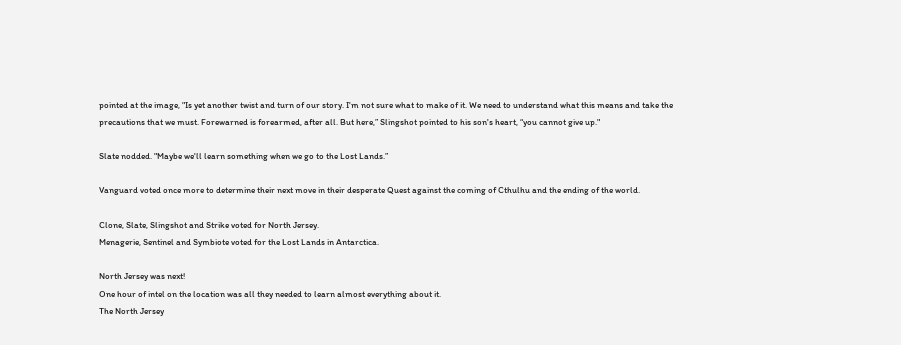pointed at the image, "Is yet another twist and turn of our story. I'm not sure what to make of it. We need to understand what this means and take the precautions that we must. Forewarned is forearmed, after all. But here,” Slingshot pointed to his son's heart, “you cannot give up."

Slate nodded. "Maybe we'll learn something when we go to the Lost Lands.”

Vanguard voted once more to determine their next move in their desperate Quest against the coming of Cthulhu and the ending of the world.

Clone, Slate, Slingshot and Strike voted for North Jersey.
Menagerie, Sentinel and Symbiote voted for the Lost Lands in Antarctica.

North Jersey was next!
One hour of intel on the location was all they needed to learn almost everything about it.
The North Jersey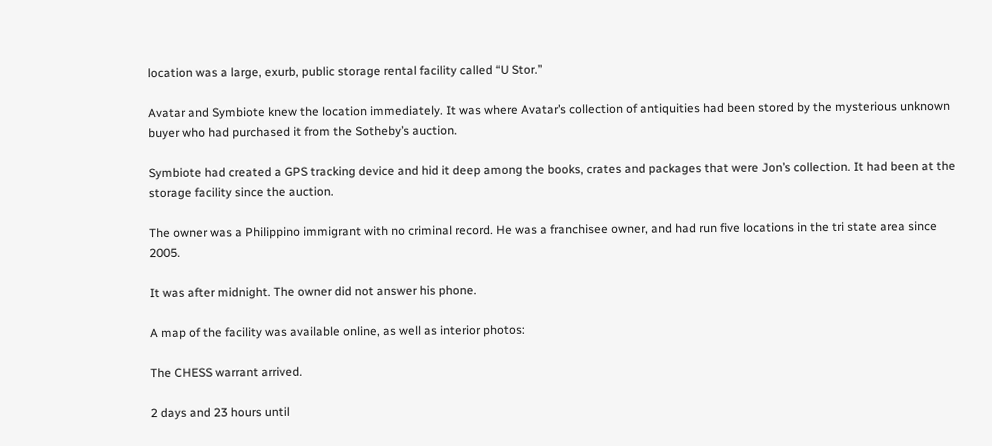location was a large, exurb, public storage rental facility called “U Stor.”

Avatar and Symbiote knew the location immediately. It was where Avatar’s collection of antiquities had been stored by the mysterious unknown buyer who had purchased it from the Sotheby’s auction.

Symbiote had created a GPS tracking device and hid it deep among the books, crates and packages that were Jon’s collection. It had been at the storage facility since the auction.

The owner was a Philippino immigrant with no criminal record. He was a franchisee owner, and had run five locations in the tri state area since 2005.

It was after midnight. The owner did not answer his phone.

A map of the facility was available online, as well as interior photos:

The CHESS warrant arrived.

2 days and 23 hours until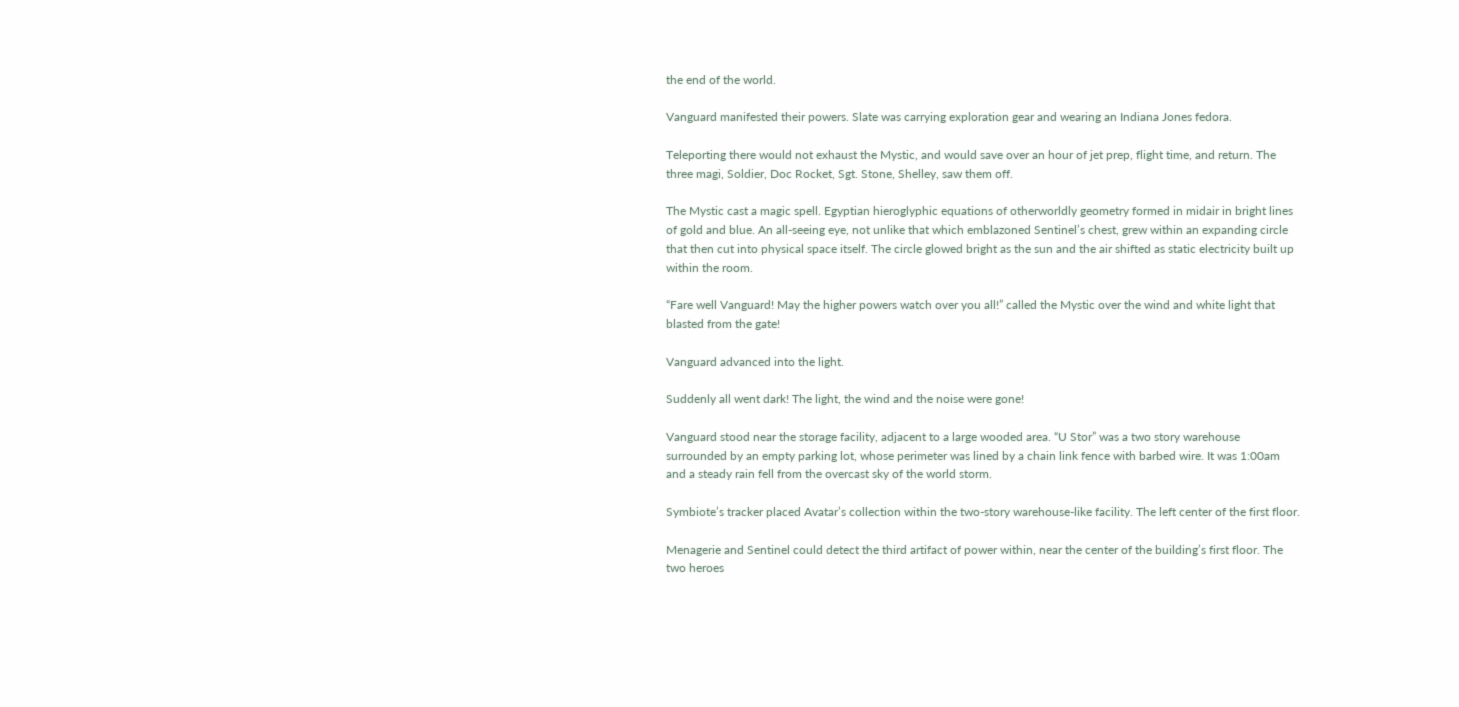the end of the world.

Vanguard manifested their powers. Slate was carrying exploration gear and wearing an Indiana Jones fedora.

Teleporting there would not exhaust the Mystic, and would save over an hour of jet prep, flight time, and return. The three magi, Soldier, Doc Rocket, Sgt. Stone, Shelley, saw them off.

The Mystic cast a magic spell. Egyptian hieroglyphic equations of otherworldly geometry formed in midair in bright lines of gold and blue. An all-seeing eye, not unlike that which emblazoned Sentinel’s chest, grew within an expanding circle that then cut into physical space itself. The circle glowed bright as the sun and the air shifted as static electricity built up within the room.

“Fare well Vanguard! May the higher powers watch over you all!” called the Mystic over the wind and white light that blasted from the gate!

Vanguard advanced into the light.

Suddenly all went dark! The light, the wind and the noise were gone!

Vanguard stood near the storage facility, adjacent to a large wooded area. “U Stor” was a two story warehouse surrounded by an empty parking lot, whose perimeter was lined by a chain link fence with barbed wire. It was 1:00am and a steady rain fell from the overcast sky of the world storm.

Symbiote’s tracker placed Avatar’s collection within the two-story warehouse-like facility. The left center of the first floor.

Menagerie and Sentinel could detect the third artifact of power within, near the center of the building’s first floor. The two heroes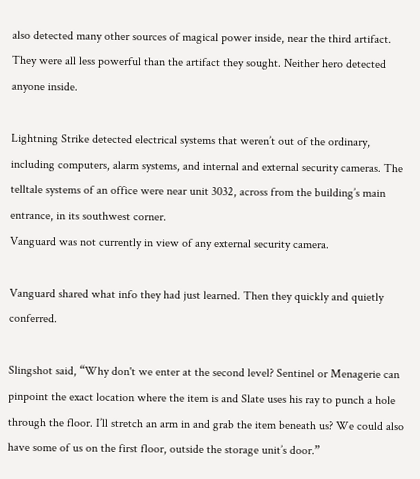also detected many other sources of magical power inside, near the third artifact. They were all less powerful than the artifact they sought. Neither hero detected anyone inside.

Lightning Strike detected electrical systems that weren’t out of the ordinary, including computers, alarm systems, and internal and external security cameras. The telltale systems of an office were near unit 3032, across from the building’s main entrance, in its southwest corner.
Vanguard was not currently in view of any external security camera.

Vanguard shared what info they had just learned. Then they quickly and quietly conferred.

Slingshot said, “Why don't we enter at the second level? Sentinel or Menagerie can pinpoint the exact location where the item is and Slate uses his ray to punch a hole through the floor. I’ll stretch an arm in and grab the item beneath us? We could also have some of us on the first floor, outside the storage unit’s door.”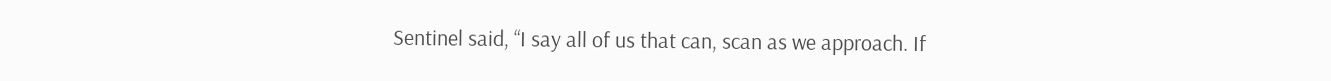Sentinel said, “I say all of us that can, scan as we approach. If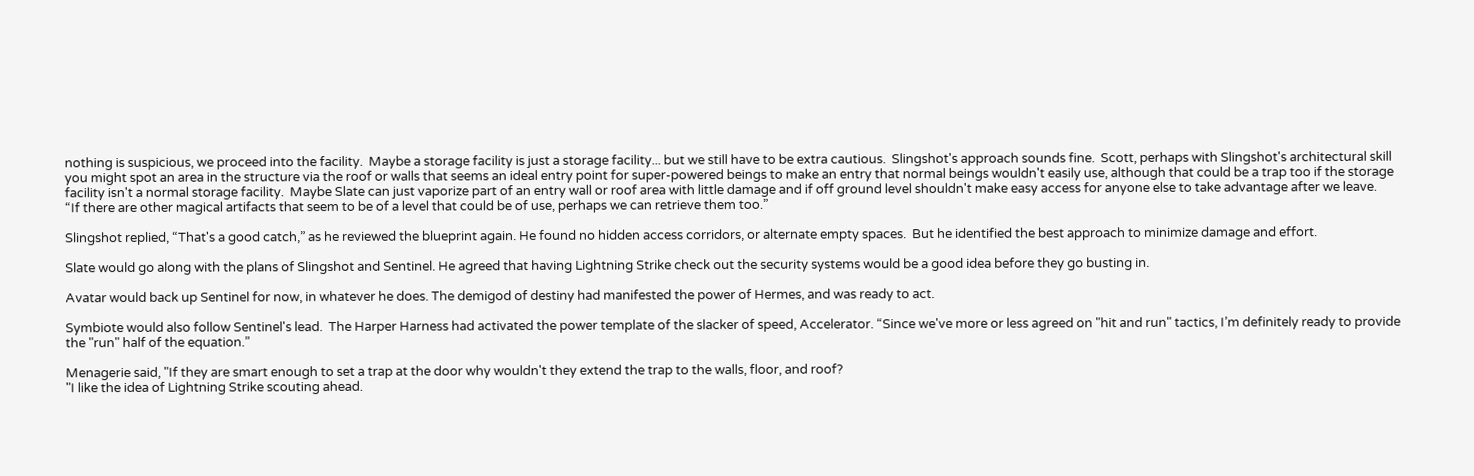nothing is suspicious, we proceed into the facility.  Maybe a storage facility is just a storage facility... but we still have to be extra cautious.  Slingshot's approach sounds fine.  Scott, perhaps with Slingshot's architectural skill you might spot an area in the structure via the roof or walls that seems an ideal entry point for super-powered beings to make an entry that normal beings wouldn't easily use, although that could be a trap too if the storage facility isn't a normal storage facility.  Maybe Slate can just vaporize part of an entry wall or roof area with little damage and if off ground level shouldn't make easy access for anyone else to take advantage after we leave.
“If there are other magical artifacts that seem to be of a level that could be of use, perhaps we can retrieve them too.”

Slingshot replied, “That's a good catch,” as he reviewed the blueprint again. He found no hidden access corridors, or alternate empty spaces.  But he identified the best approach to minimize damage and effort.

Slate would go along with the plans of Slingshot and Sentinel. He agreed that having Lightning Strike check out the security systems would be a good idea before they go busting in.

Avatar would back up Sentinel for now, in whatever he does. The demigod of destiny had manifested the power of Hermes, and was ready to act.

Symbiote would also follow Sentinel's lead.  The Harper Harness had activated the power template of the slacker of speed, Accelerator. “Since we've more or less agreed on "hit and run" tactics, I’m definitely ready to provide the "run" half of the equation.”

Menagerie said, "If they are smart enough to set a trap at the door why wouldn't they extend the trap to the walls, floor, and roof?
"I like the idea of Lightning Strike scouting ahead.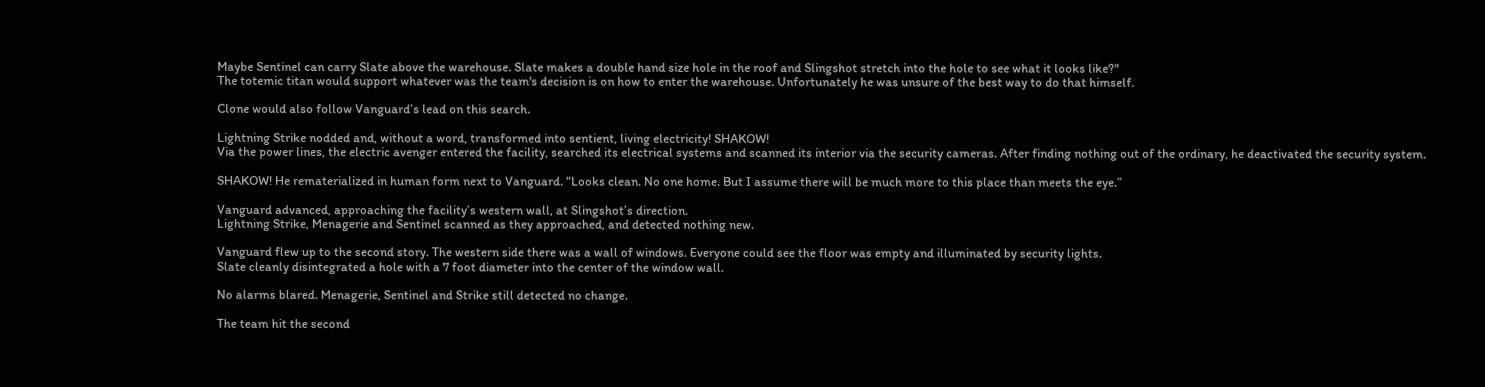Maybe Sentinel can carry Slate above the warehouse. Slate makes a double hand size hole in the roof and Slingshot stretch into the hole to see what it looks like?"
The totemic titan would support whatever was the team's decision is on how to enter the warehouse. Unfortunately he was unsure of the best way to do that himself.

Clone would also follow Vanguard’s lead on this search.

Lightning Strike nodded and, without a word, transformed into sentient, living electricity! SHAKOW!
Via the power lines, the electric avenger entered the facility, searched its electrical systems and scanned its interior via the security cameras. After finding nothing out of the ordinary, he deactivated the security system.

SHAKOW! He rematerialized in human form next to Vanguard. “Looks clean. No one home. But I assume there will be much more to this place than meets the eye.”

Vanguard advanced, approaching the facility’s western wall, at Slingshot’s direction.
Lightning Strike, Menagerie and Sentinel scanned as they approached, and detected nothing new.

Vanguard flew up to the second story. The western side there was a wall of windows. Everyone could see the floor was empty and illuminated by security lights.
Slate cleanly disintegrated a hole with a 7 foot diameter into the center of the window wall.

No alarms blared. Menagerie, Sentinel and Strike still detected no change.

The team hit the second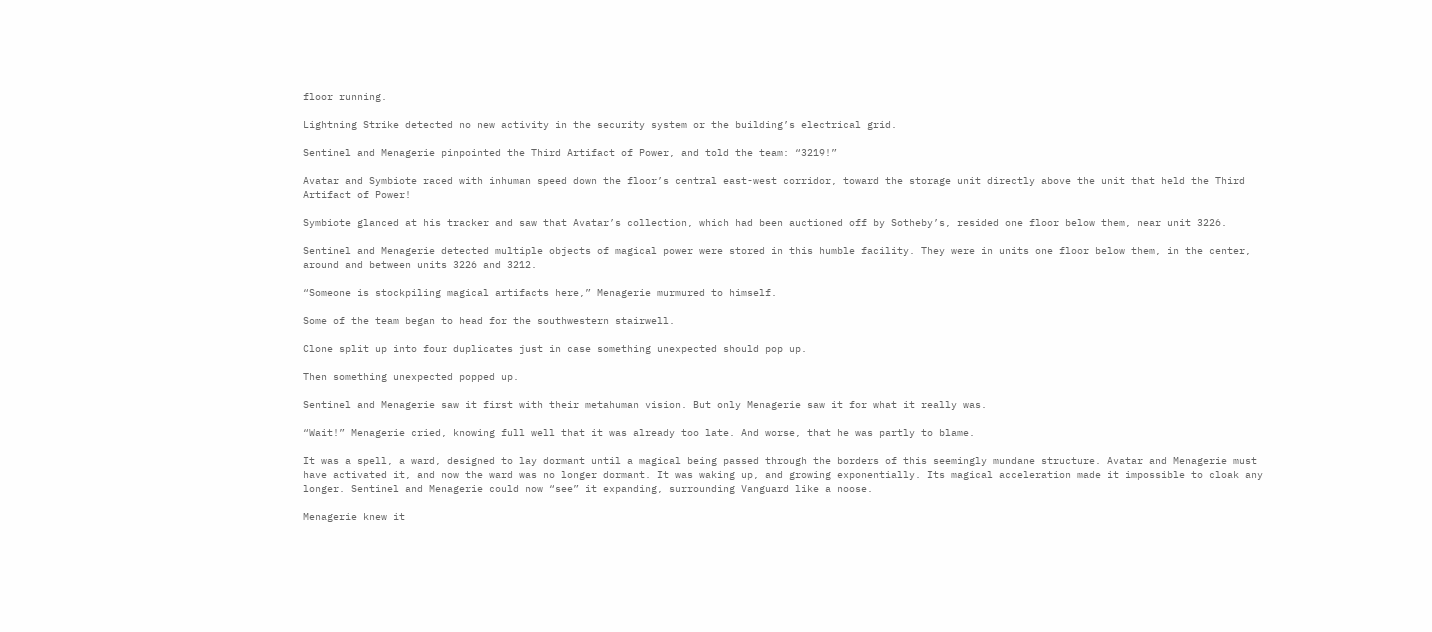floor running.

Lightning Strike detected no new activity in the security system or the building’s electrical grid.

Sentinel and Menagerie pinpointed the Third Artifact of Power, and told the team: “3219!”

Avatar and Symbiote raced with inhuman speed down the floor’s central east-west corridor, toward the storage unit directly above the unit that held the Third Artifact of Power!

Symbiote glanced at his tracker and saw that Avatar’s collection, which had been auctioned off by Sotheby’s, resided one floor below them, near unit 3226.

Sentinel and Menagerie detected multiple objects of magical power were stored in this humble facility. They were in units one floor below them, in the center, around and between units 3226 and 3212.

“Someone is stockpiling magical artifacts here,” Menagerie murmured to himself.

Some of the team began to head for the southwestern stairwell.

Clone split up into four duplicates just in case something unexpected should pop up.

Then something unexpected popped up.

Sentinel and Menagerie saw it first with their metahuman vision. But only Menagerie saw it for what it really was.

“Wait!” Menagerie cried, knowing full well that it was already too late. And worse, that he was partly to blame.

It was a spell, a ward, designed to lay dormant until a magical being passed through the borders of this seemingly mundane structure. Avatar and Menagerie must have activated it, and now the ward was no longer dormant. It was waking up, and growing exponentially. Its magical acceleration made it impossible to cloak any longer. Sentinel and Menagerie could now “see” it expanding, surrounding Vanguard like a noose.

Menagerie knew it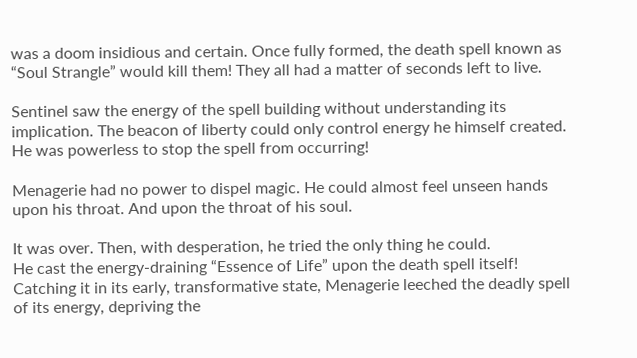was a doom insidious and certain. Once fully formed, the death spell known as “Soul Strangle” would kill them! They all had a matter of seconds left to live.

Sentinel saw the energy of the spell building without understanding its implication. The beacon of liberty could only control energy he himself created. He was powerless to stop the spell from occurring!

Menagerie had no power to dispel magic. He could almost feel unseen hands upon his throat. And upon the throat of his soul.

It was over. Then, with desperation, he tried the only thing he could.
He cast the energy-draining “Essence of Life” upon the death spell itself!
Catching it in its early, transformative state, Menagerie leeched the deadly spell of its energy, depriving the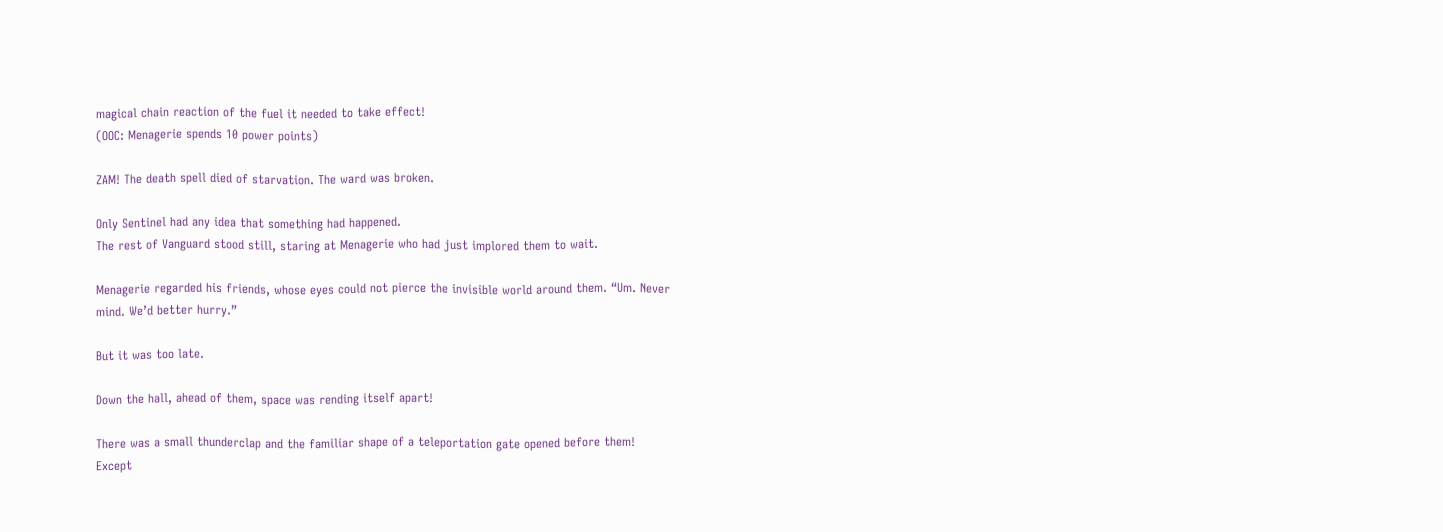magical chain reaction of the fuel it needed to take effect!
(OOC: Menagerie spends 10 power points)

ZAM! The death spell died of starvation. The ward was broken.

Only Sentinel had any idea that something had happened.
The rest of Vanguard stood still, staring at Menagerie who had just implored them to wait.

Menagerie regarded his friends, whose eyes could not pierce the invisible world around them. “Um. Never mind. We’d better hurry.”

But it was too late.

Down the hall, ahead of them, space was rending itself apart!

There was a small thunderclap and the familiar shape of a teleportation gate opened before them!
Except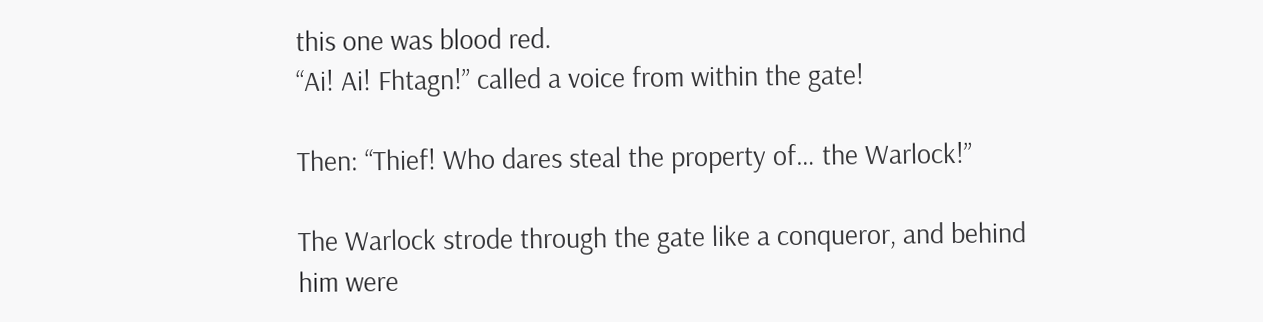this one was blood red.
“Ai! Ai! Fhtagn!” called a voice from within the gate!

Then: “Thief! Who dares steal the property of… the Warlock!”

The Warlock strode through the gate like a conqueror, and behind him were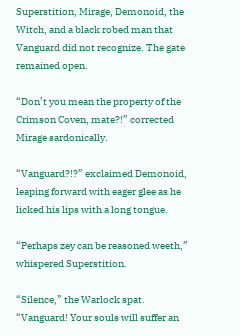Superstition, Mirage, Demonoid, the Witch, and a black robed man that Vanguard did not recognize. The gate remained open.

“Don’t you mean the property of the Crimson Coven, mate?!” corrected Mirage sardonically.

“Vanguard?!?” exclaimed Demonoid, leaping forward with eager glee as he licked his lips with a long tongue.

“Perhaps zey can be reasoned weeth,” whispered Superstition.

“Silence,” the Warlock spat. “Vanguard! Your souls will suffer an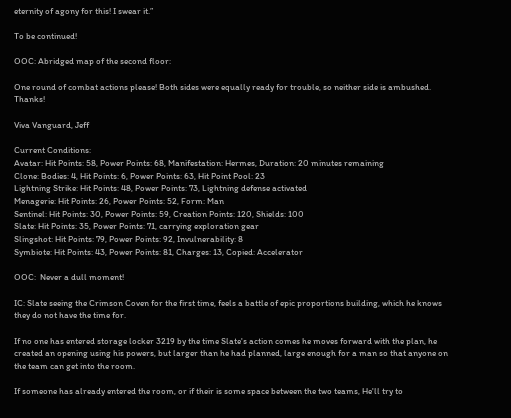eternity of agony for this! I swear it.”

To be continued!

OOC: Abridged map of the second floor:

One round of combat actions please! Both sides were equally ready for trouble, so neither side is ambushed. Thanks!

Viva Vanguard, Jeff

Current Conditions:
Avatar: Hit Points: 58, Power Points: 68, Manifestation: Hermes, Duration: 20 minutes remaining
Clone: Bodies: 4, Hit Points: 6, Power Points: 63, Hit Point Pool: 23
Lightning Strike: Hit Points: 48, Power Points: 73, Lightning defense activated
Menagerie: Hit Points: 26, Power Points: 52, Form: Man
Sentinel: Hit Points: 30, Power Points: 59, Creation Points: 120, Shields: 100
Slate: Hit Points: 35, Power Points: 71, carrying exploration gear
Slingshot: Hit Points: 79, Power Points: 92, Invulnerability: 8
Symbiote: Hit Points: 43, Power Points: 81, Charges: 13, Copied: Accelerator

OOC:  Never a dull moment!

IC: Slate seeing the Crimson Coven for the first time, feels a battle of epic proportions building, which he knows they do not have the time for.

If no one has entered storage locker 3219 by the time Slate's action comes he moves forward with the plan, he created an opening using his powers, but larger than he had planned, large enough for a man so that anyone on the team can get into the room.

If someone has already entered the room, or if their is some space between the two teams, He'll try to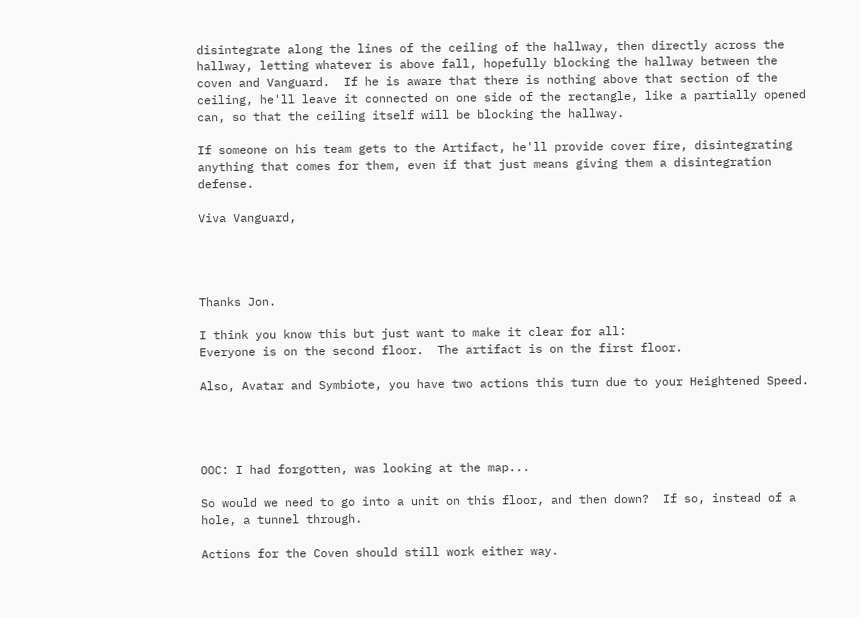disintegrate along the lines of the ceiling of the hallway, then directly across the hallway, letting whatever is above fall, hopefully blocking the hallway between the coven and Vanguard.  If he is aware that there is nothing above that section of the ceiling, he'll leave it connected on one side of the rectangle, like a partially opened can, so that the ceiling itself will be blocking the hallway.

If someone on his team gets to the Artifact, he'll provide cover fire, disintegrating anything that comes for them, even if that just means giving them a disintegration defense.

Viva Vanguard,




Thanks Jon.

I think you know this but just want to make it clear for all:
Everyone is on the second floor.  The artifact is on the first floor.

Also, Avatar and Symbiote, you have two actions this turn due to your Heightened Speed.




OOC: I had forgotten, was looking at the map...

So would we need to go into a unit on this floor, and then down?  If so, instead of a hole, a tunnel through.

Actions for the Coven should still work either way.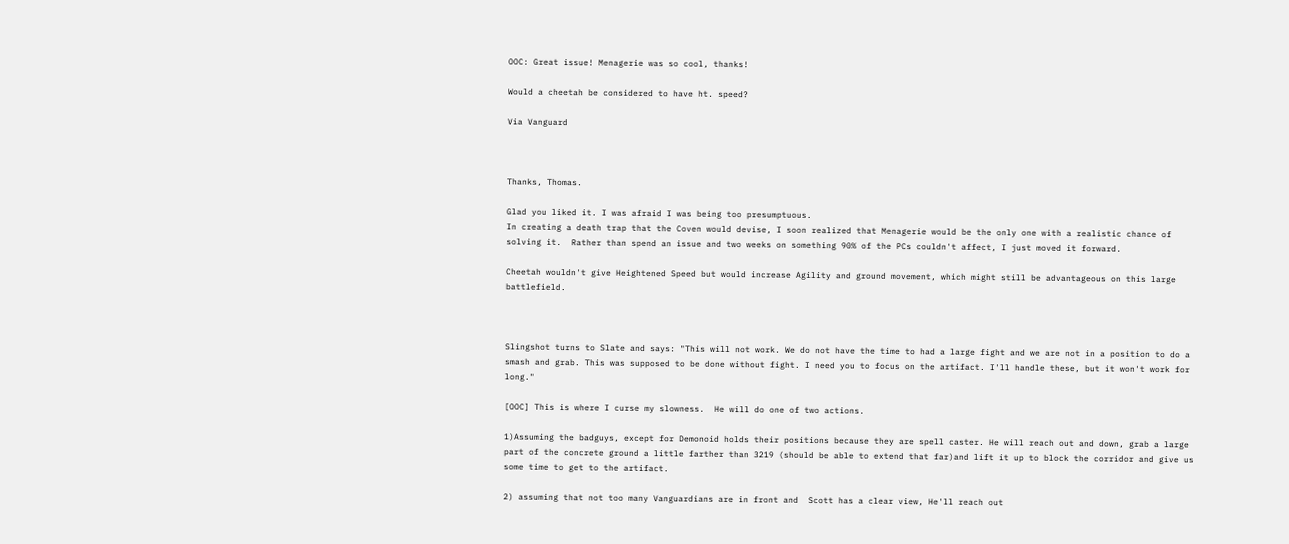OOC: Great issue! Menagerie was so cool, thanks!

Would a cheetah be considered to have ht. speed?

Via Vanguard



Thanks, Thomas.

Glad you liked it. I was afraid I was being too presumptuous.
In creating a death trap that the Coven would devise, I soon realized that Menagerie would be the only one with a realistic chance of solving it.  Rather than spend an issue and two weeks on something 90% of the PCs couldn't affect, I just moved it forward.

Cheetah wouldn't give Heightened Speed but would increase Agility and ground movement, which might still be advantageous on this large battlefield.



Slingshot turns to Slate and says: "This will not work. We do not have the time to had a large fight and we are not in a position to do a smash and grab. This was supposed to be done without fight. I need you to focus on the artifact. I'll handle these, but it won't work for long."

[OOC] This is where I curse my slowness.  He will do one of two actions.

1)Assuming the badguys, except for Demonoid holds their positions because they are spell caster. He will reach out and down, grab a large part of the concrete ground a little farther than 3219 (should be able to extend that far)and lift it up to block the corridor and give us some time to get to the artifact.

2) assuming that not too many Vanguardians are in front and  Scott has a clear view, He'll reach out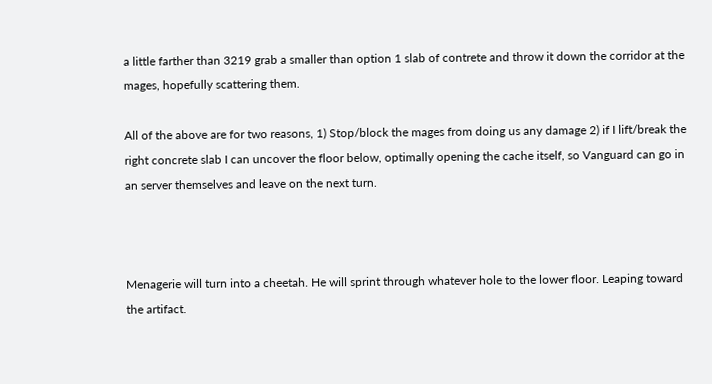a little farther than 3219 grab a smaller than option 1 slab of contrete and throw it down the corridor at the mages, hopefully scattering them.

All of the above are for two reasons, 1) Stop/block the mages from doing us any damage 2) if I lift/break the right concrete slab I can uncover the floor below, optimally opening the cache itself, so Vanguard can go in an server themselves and leave on the next turn.



Menagerie will turn into a cheetah. He will sprint through whatever hole to the lower floor. Leaping toward the artifact.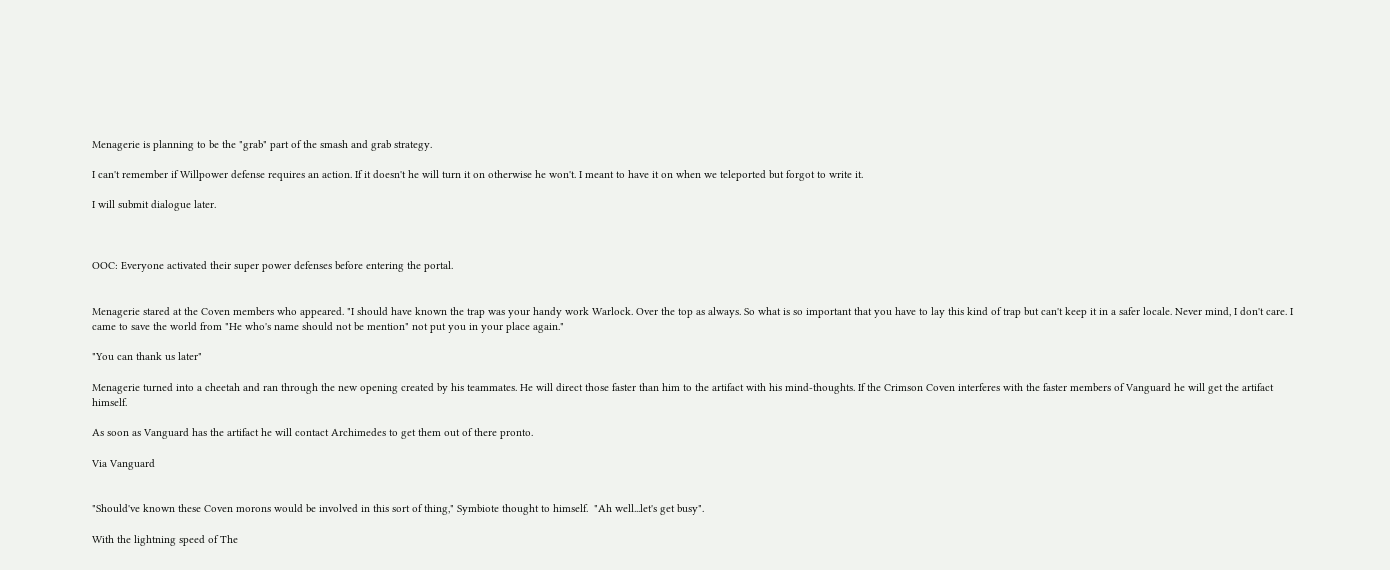Menagerie is planning to be the "grab" part of the smash and grab strategy.

I can't remember if Willpower defense requires an action. If it doesn't he will turn it on otherwise he won't. I meant to have it on when we teleported but forgot to write it.

I will submit dialogue later.



OOC: Everyone activated their super power defenses before entering the portal.


Menagerie stared at the Coven members who appeared. "I should have known the trap was your handy work Warlock. Over the top as always. So what is so important that you have to lay this kind of trap but can't keep it in a safer locale. Never mind, I don't care. I came to save the world from "He who's name should not be mention" not put you in your place again."

"You can thank us later"

Menagerie turned into a cheetah and ran through the new opening created by his teammates. He will direct those faster than him to the artifact with his mind-thoughts. If the Crimson Coven interferes with the faster members of Vanguard he will get the artifact himself.

As soon as Vanguard has the artifact he will contact Archimedes to get them out of there pronto.

Via Vanguard


"Should've known these Coven morons would be involved in this sort of thing," Symbiote thought to himself.  "Ah well...let's get busy".

With the lightning speed of The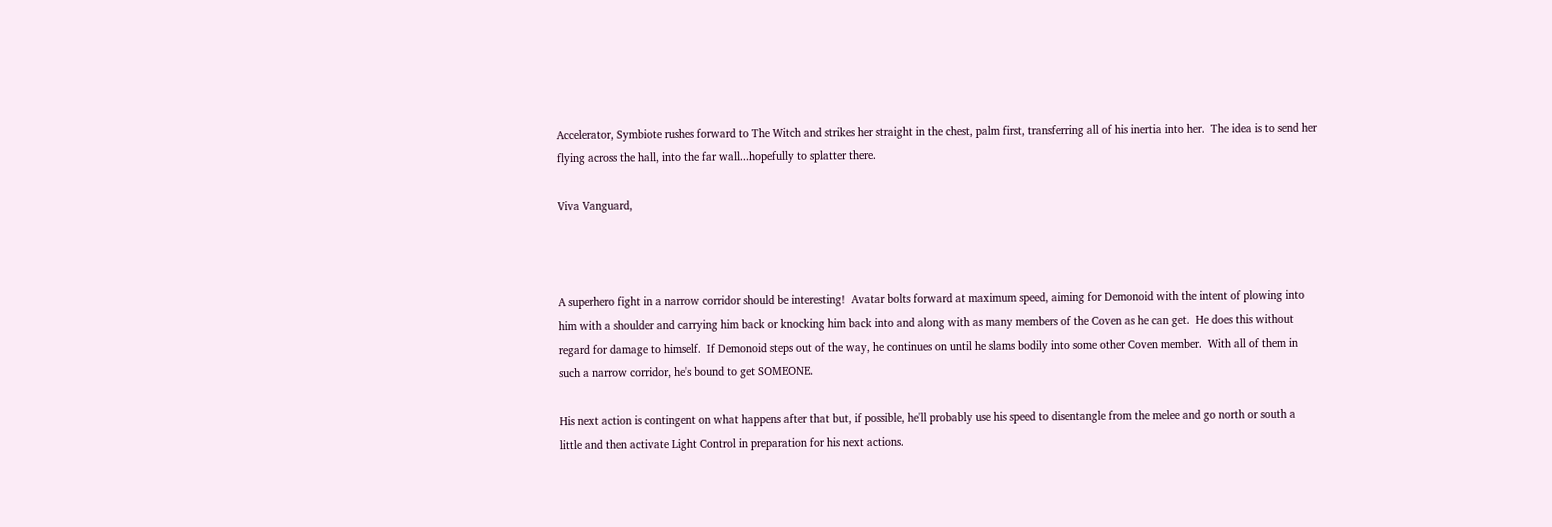Accelerator, Symbiote rushes forward to The Witch and strikes her straight in the chest, palm first, transferring all of his inertia into her.  The idea is to send her flying across the hall, into the far wall...hopefully to splatter there.

Viva Vanguard,



A superhero fight in a narrow corridor should be interesting!  Avatar bolts forward at maximum speed, aiming for Demonoid with the intent of plowing into him with a shoulder and carrying him back or knocking him back into and along with as many members of the Coven as he can get.  He does this without regard for damage to himself.  If Demonoid steps out of the way, he continues on until he slams bodily into some other Coven member.  With all of them in such a narrow corridor, he's bound to get SOMEONE.

His next action is contingent on what happens after that but, if possible, he'll probably use his speed to disentangle from the melee and go north or south a little and then activate Light Control in preparation for his next actions.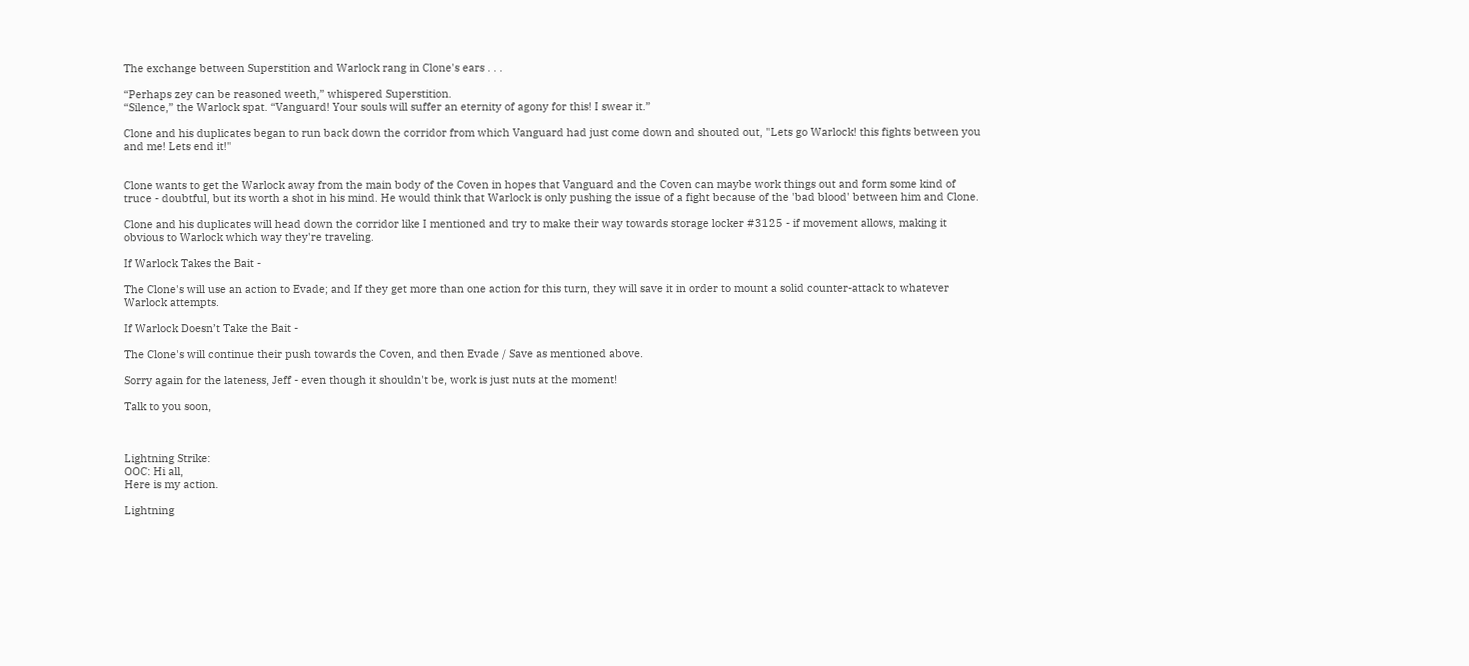The exchange between Superstition and Warlock rang in Clone's ears . . .

“Perhaps zey can be reasoned weeth,” whispered Superstition.
“Silence,” the Warlock spat. “Vanguard! Your souls will suffer an eternity of agony for this! I swear it.”

Clone and his duplicates began to run back down the corridor from which Vanguard had just come down and shouted out, "Lets go Warlock! this fights between you and me! Lets end it!"


Clone wants to get the Warlock away from the main body of the Coven in hopes that Vanguard and the Coven can maybe work things out and form some kind of truce - doubtful, but its worth a shot in his mind. He would think that Warlock is only pushing the issue of a fight because of the 'bad blood' between him and Clone.

Clone and his duplicates will head down the corridor like I mentioned and try to make their way towards storage locker #3125 - if movement allows, making it obvious to Warlock which way they're traveling.

If Warlock Takes the Bait -

The Clone's will use an action to Evade; and If they get more than one action for this turn, they will save it in order to mount a solid counter-attack to whatever Warlock attempts.

If Warlock Doesn’t Take the Bait -

The Clone's will continue their push towards the Coven, and then Evade / Save as mentioned above.

Sorry again for the lateness, Jeff - even though it shouldn't be, work is just nuts at the moment!

Talk to you soon,



Lightning Strike:
OOC: Hi all,
Here is my action.

Lightning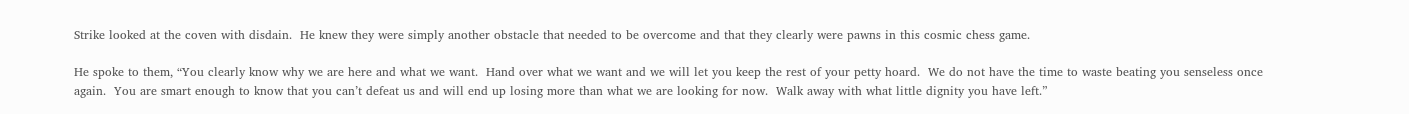Strike looked at the coven with disdain.  He knew they were simply another obstacle that needed to be overcome and that they clearly were pawns in this cosmic chess game.

He spoke to them, “You clearly know why we are here and what we want.  Hand over what we want and we will let you keep the rest of your petty hoard.  We do not have the time to waste beating you senseless once again.  You are smart enough to know that you can’t defeat us and will end up losing more than what we are looking for now.  Walk away with what little dignity you have left.”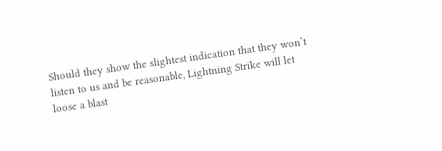Should they show the slightest indication that they won’t listen to us and be reasonable, Lightning Strike will let loose a blast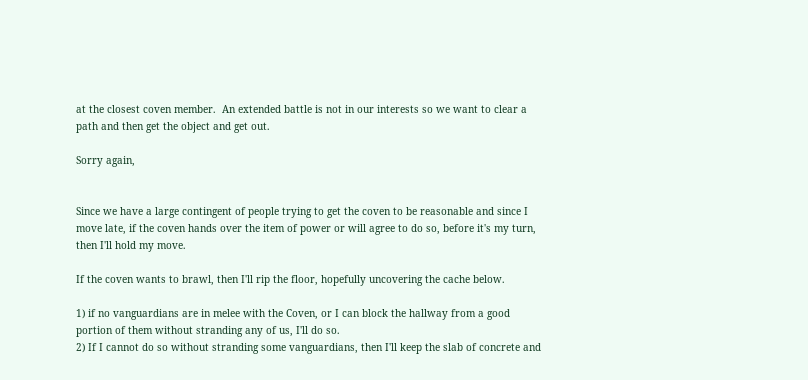at the closest coven member.  An extended battle is not in our interests so we want to clear a path and then get the object and get out.

Sorry again,


Since we have a large contingent of people trying to get the coven to be reasonable and since I move late, if the coven hands over the item of power or will agree to do so, before it's my turn, then I'll hold my move.

If the coven wants to brawl, then I'll rip the floor, hopefully uncovering the cache below.

1) if no vanguardians are in melee with the Coven, or I can block the hallway from a good portion of them without stranding any of us, I'll do so.
2) If I cannot do so without stranding some vanguardians, then I'll keep the slab of concrete and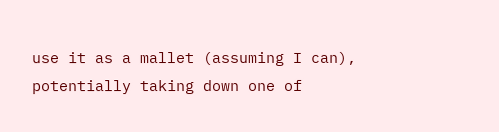use it as a mallet (assuming I can), potentially taking down one of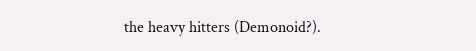the heavy hitters (Demonoid?).